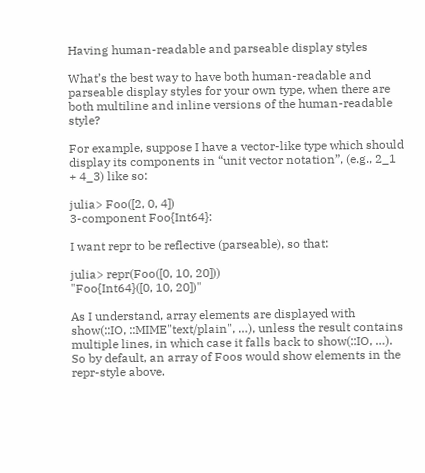Having human-readable and parseable display styles

What’s the best way to have both human-readable and parseable display styles for your own type, when there are both multiline and inline versions of the human-readable style?

For example, suppose I have a vector-like type which should display its components in “unit vector notation”, (e.g., 2_1 + 4_3) like so:

julia> Foo([2, 0, 4])
3-component Foo{Int64}:

I want repr to be reflective (parseable), so that:

julia> repr(Foo([0, 10, 20]))
"Foo{Int64}([0, 10, 20])"

As I understand, array elements are displayed with show(::IO, ::MIME"text/plain", …), unless the result contains multiple lines, in which case it falls back to show(::IO, …). So by default, an array of Foos would show elements in the repr-style above.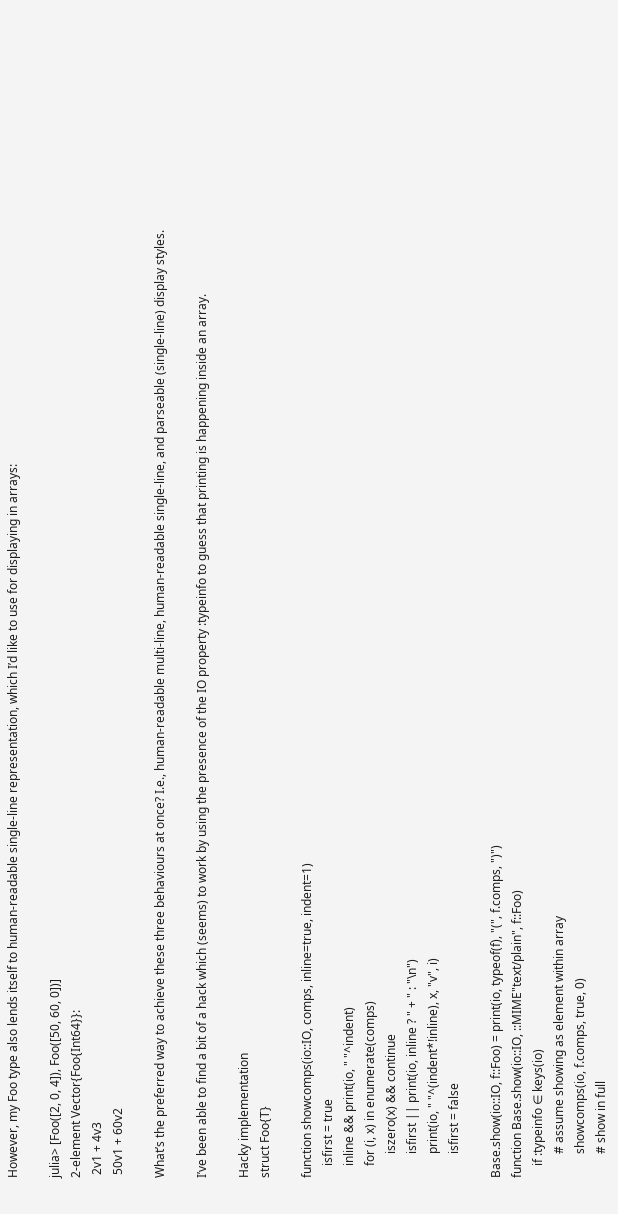However, my Foo type also lends itself to human-readable single-line representation, which I’d like to use for displaying in arrays:

julia> [Foo([2, 0, 4]), Foo([50, 60, 0])]
2-element Vector{Foo{Int64}}:
 2v1 + 4v3
 50v1 + 60v2

What’s the preferred way to achieve these three behaviours at once? I.e., human-readable multi-line, human-readable single-line, and parseable (single-line) display styles.

I’ve been able to find a bit of a hack which (seems) to work by using the presence of the IO property :typeinfo to guess that printing is happening inside an array.

Hacky implementation
struct Foo{T}

function showcomps(io::IO, comps, inline=true, indent=1)
    isfirst = true
    inline && print(io, " "^indent)
    for (i, x) in enumerate(comps)
        iszero(x) && continue
        isfirst || print(io, inline ? " + " : "\n")
        print(io, " "^(indent*!inline), x, "v", i)
        isfirst = false

Base.show(io::IO, f::Foo) = print(io, typeof(f), "(", f.comps, ")")
function Base.show(io::IO, ::MIME"text/plain", f::Foo)
    if :typeinfo ∈ keys(io)
        # assume showing as element within array
        showcomps(io, f.comps, true, 0)
        # show in full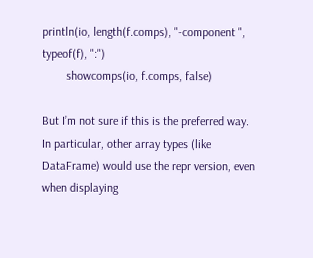println(io, length(f.comps), "-component ", typeof(f), ":")
        showcomps(io, f.comps, false)

But I’m not sure if this is the preferred way. In particular, other array types (like DataFrame) would use the repr version, even when displaying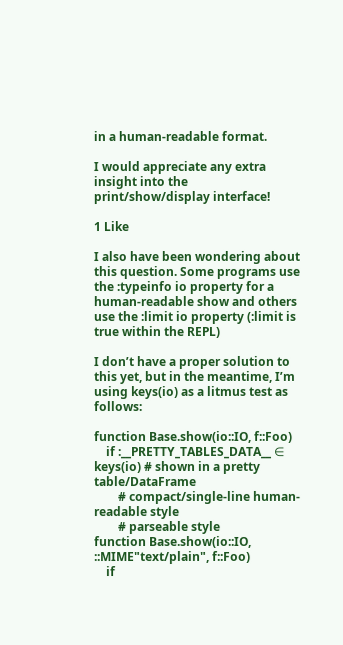in a human-readable format.

I would appreciate any extra insight into the print/show/display interface!

1 Like

I also have been wondering about this question. Some programs use the :typeinfo io property for a
human-readable show and others use the :limit io property (:limit is true within the REPL)

I don’t have a proper solution to this yet, but in the meantime, I’m using keys(io) as a litmus test as follows:

function Base.show(io::IO, f::Foo)
    if :__PRETTY_TABLES_DATA__ ∈ keys(io) # shown in a pretty table/DataFrame
        # compact/single-line human-readable style
        # parseable style
function Base.show(io::IO, ::MIME"text/plain", f::Foo)
    if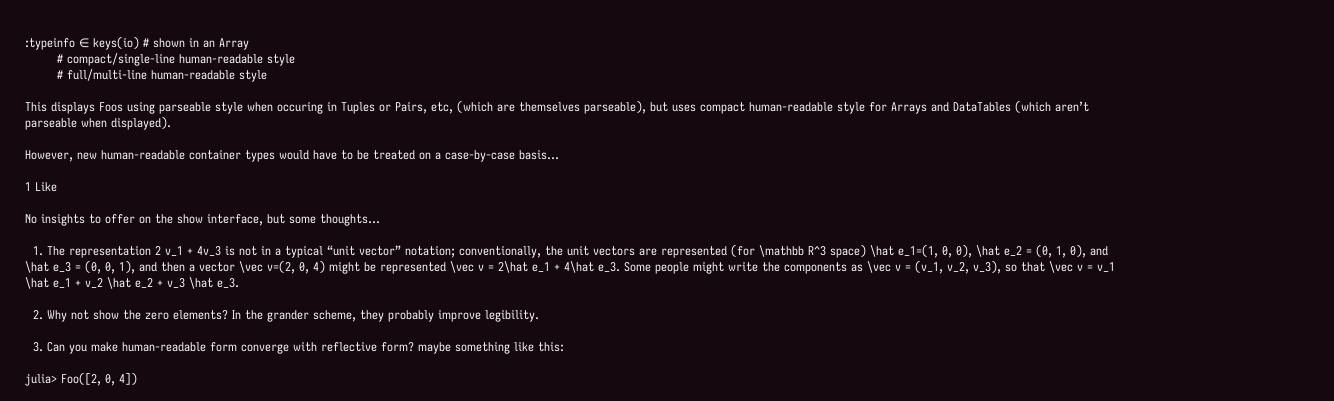:typeinfo ∈ keys(io) # shown in an Array
        # compact/single-line human-readable style
        # full/multi-line human-readable style

This displays Foos using parseable style when occuring in Tuples or Pairs, etc, (which are themselves parseable), but uses compact human-readable style for Arrays and DataTables (which aren’t parseable when displayed).

However, new human-readable container types would have to be treated on a case-by-case basis…

1 Like

No insights to offer on the show interface, but some thoughts…

  1. The representation 2 v_1 + 4v_3 is not in a typical “unit vector” notation; conventionally, the unit vectors are represented (for \mathbb R^3 space) \hat e_1=(1, 0, 0), \hat e_2 = (0, 1, 0), and \hat e_3 = (0, 0, 1), and then a vector \vec v=(2, 0, 4) might be represented \vec v = 2\hat e_1 + 4\hat e_3. Some people might write the components as \vec v = (v_1, v_2, v_3), so that \vec v = v_1 \hat e_1 + v_2 \hat e_2 + v_3 \hat e_3.

  2. Why not show the zero elements? In the grander scheme, they probably improve legibility.

  3. Can you make human-readable form converge with reflective form? maybe something like this:

julia> Foo([2, 0, 4])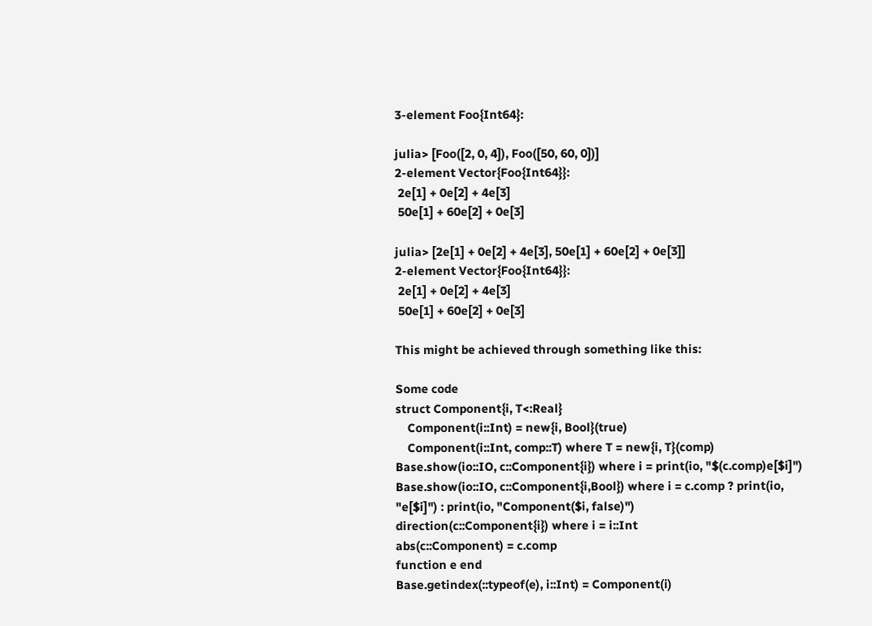3-element Foo{Int64}:

julia> [Foo([2, 0, 4]), Foo([50, 60, 0])]
2-element Vector{Foo{Int64}}:
 2e[1] + 0e[2] + 4e[3]
 50e[1] + 60e[2] + 0e[3]

julia> [2e[1] + 0e[2] + 4e[3], 50e[1] + 60e[2] + 0e[3]]
2-element Vector{Foo{Int64}}:
 2e[1] + 0e[2] + 4e[3]
 50e[1] + 60e[2] + 0e[3]

This might be achieved through something like this:

Some code
struct Component{i, T<:Real}
    Component(i::Int) = new{i, Bool}(true)
    Component(i::Int, comp::T) where T = new{i, T}(comp)
Base.show(io::IO, c::Component{i}) where i = print(io, "$(c.comp)e[$i]")
Base.show(io::IO, c::Component{i,Bool}) where i = c.comp ? print(io, "e[$i]") : print(io, "Component($i, false)")
direction(c::Component{i}) where i = i::Int
abs(c::Component) = c.comp
function e end
Base.getindex(::typeof(e), i::Int) = Component(i)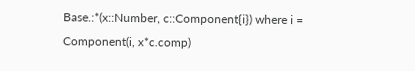Base.:*(x::Number, c::Component{i}) where i = Component(i, x*c.comp)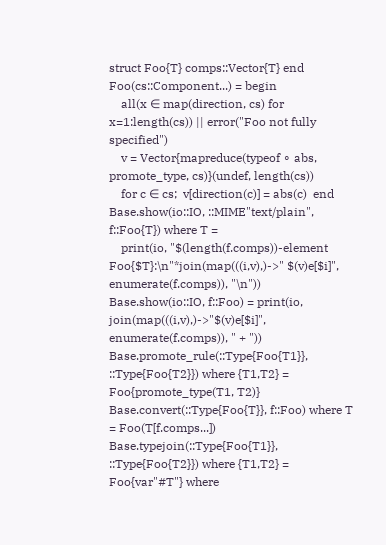struct Foo{T} comps::Vector{T} end
Foo(cs::Component...) = begin
    all(x ∈ map(direction, cs) for x=1:length(cs)) || error("Foo not fully specified")
    v = Vector{mapreduce(typeof ∘ abs, promote_type, cs)}(undef, length(cs))
    for c ∈ cs;  v[direction(c)] = abs(c)  end
Base.show(io::IO, ::MIME"text/plain", f::Foo{T}) where T =
    print(io, "$(length(f.comps))-element Foo{$T}:\n"*join(map(((i,v),)->" $(v)e[$i]", enumerate(f.comps)), "\n"))
Base.show(io::IO, f::Foo) = print(io, join(map(((i,v),)->"$(v)e[$i]", enumerate(f.comps)), " + "))
Base.promote_rule(::Type{Foo{T1}}, ::Type{Foo{T2}}) where {T1,T2} = Foo{promote_type(T1, T2)}
Base.convert(::Type{Foo{T}}, f::Foo) where T = Foo(T[f.comps...])
Base.typejoin(::Type{Foo{T1}}, ::Type{Foo{T2}}) where {T1,T2} = Foo{var"#T"} where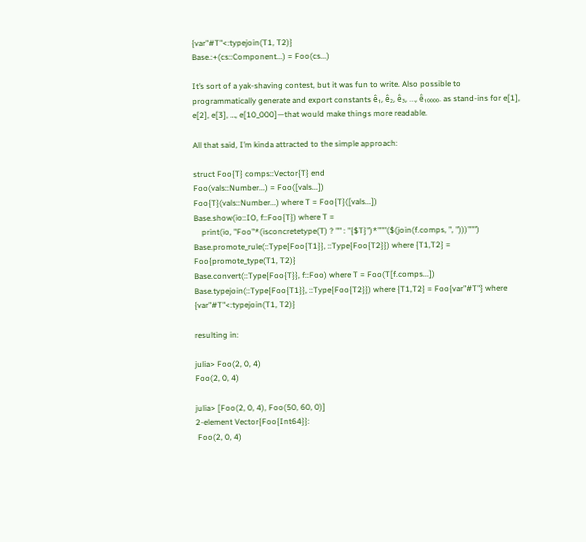{var"#T"<:typejoin(T1, T2)}
Base.:+(cs::Component...) = Foo(cs...)

It’s sort of a yak-shaving contest, but it was fun to write. Also possible to programmatically generate and export constants ê₁, ê₂, ê₃, …, ê₁₀₀₀₀. as stand-ins for e[1], e[2], e[3], …, e[10_000]—that would make things more readable.

All that said, I’m kinda attracted to the simple approach:

struct Foo{T} comps::Vector{T} end
Foo(vals::Number...) = Foo([vals...])
Foo{T}(vals::Number...) where T = Foo{T}([vals...])
Base.show(io::IO, f::Foo{T}) where T =
    print(io, "Foo"*(isconcretetype(T) ? "" : "{$T}")*"""($(join(f.comps, ", ")))""")
Base.promote_rule(::Type{Foo{T1}}, ::Type{Foo{T2}}) where {T1,T2} = Foo{promote_type(T1, T2)}
Base.convert(::Type{Foo{T}}, f::Foo) where T = Foo(T[f.comps...])
Base.typejoin(::Type{Foo{T1}}, ::Type{Foo{T2}}) where {T1,T2} = Foo{var"#T"} where {var"#T"<:typejoin(T1, T2)}

resulting in:

julia> Foo(2, 0, 4)
Foo(2, 0, 4)

julia> [Foo(2, 0, 4), Foo(50, 60, 0)]
2-element Vector{Foo{Int64}}:
 Foo(2, 0, 4)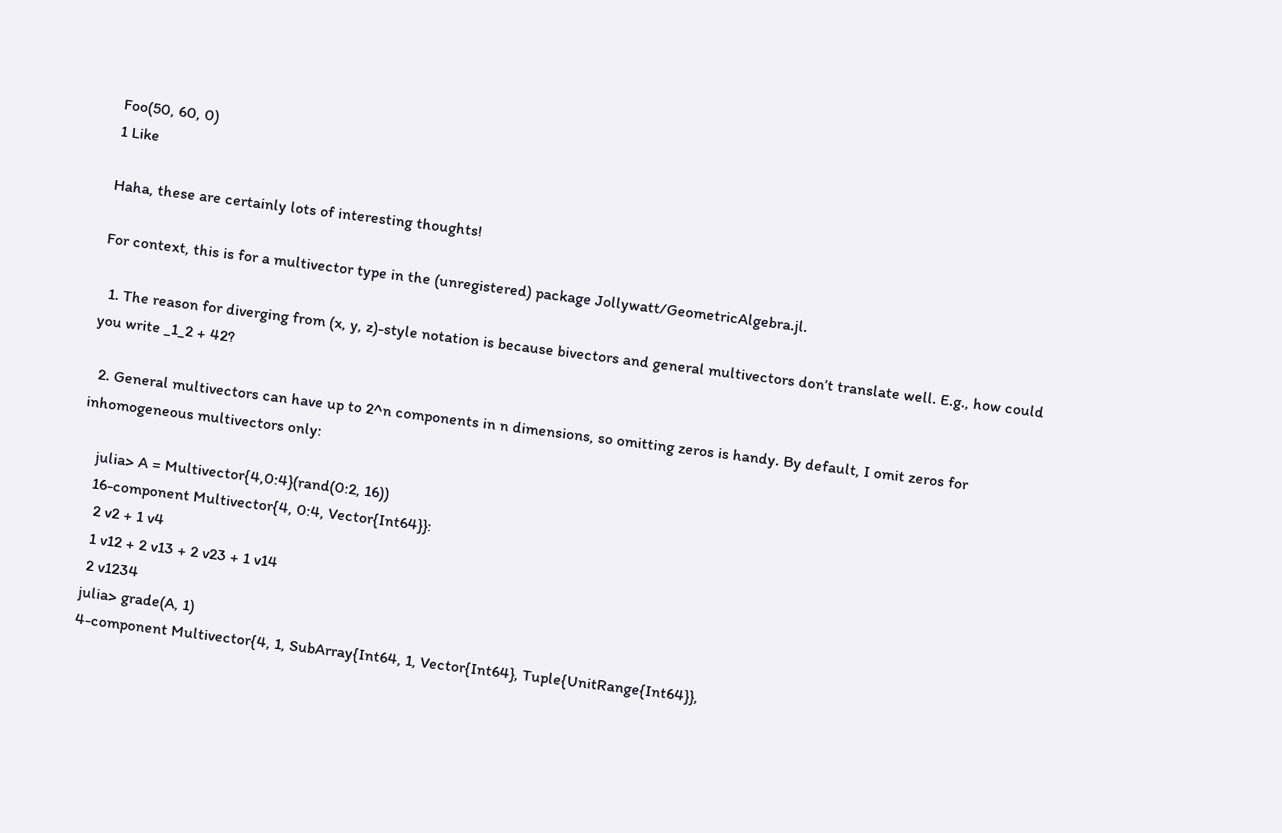Foo(50, 60, 0)
1 Like

Haha, these are certainly lots of interesting thoughts!

For context, this is for a multivector type in the (unregistered) package Jollywatt/GeometricAlgebra.jl.

  1. The reason for diverging from (x, y, z)-style notation is because bivectors and general multivectors don’t translate well. E.g., how could you write _1_2 + 42?

  2. General multivectors can have up to 2^n components in n dimensions, so omitting zeros is handy. By default, I omit zeros for inhomogeneous multivectors only:

    julia> A = Multivector{4,0:4}(rand(0:2, 16))
    16-component Multivector{4, 0:4, Vector{Int64}}:
     2 v2 + 1 v4
     1 v12 + 2 v13 + 2 v23 + 1 v14
     2 v1234
    julia> grade(A, 1)
    4-component Multivector{4, 1, SubArray{Int64, 1, Vector{Int64}, Tuple{UnitRange{Int64}},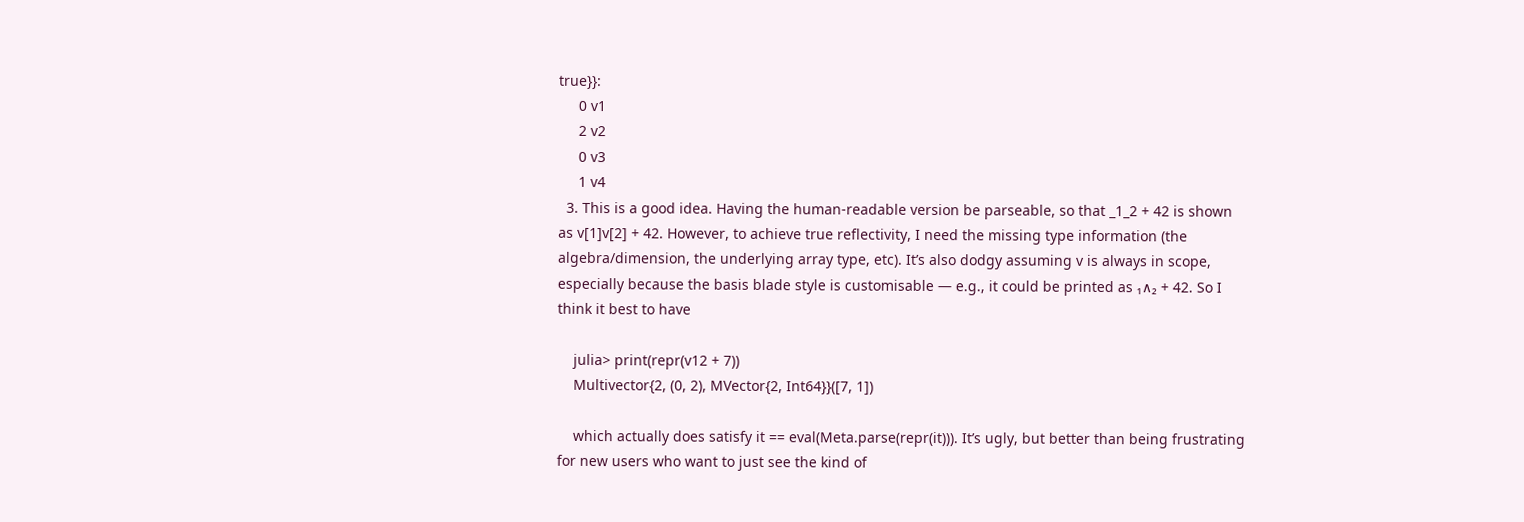true}}:
     0 v1
     2 v2
     0 v3
     1 v4
  3. This is a good idea. Having the human-readable version be parseable, so that _1_2 + 42 is shown as v[1]v[2] + 42. However, to achieve true reflectivity, I need the missing type information (the algebra/dimension, the underlying array type, etc). It’s also dodgy assuming v is always in scope, especially because the basis blade style is customisable — e.g., it could be printed as ₁∧₂ + 42. So I think it best to have

    julia> print(repr(v12 + 7))
    Multivector{2, (0, 2), MVector{2, Int64}}([7, 1])

    which actually does satisfy it == eval(Meta.parse(repr(it))). It’s ugly, but better than being frustrating for new users who want to just see the kind of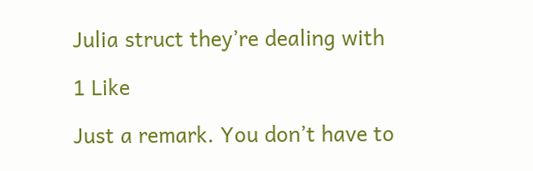Julia struct they’re dealing with

1 Like

Just a remark. You don’t have to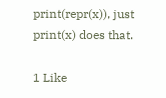print(repr(x)), just print(x) does that.

1 Like